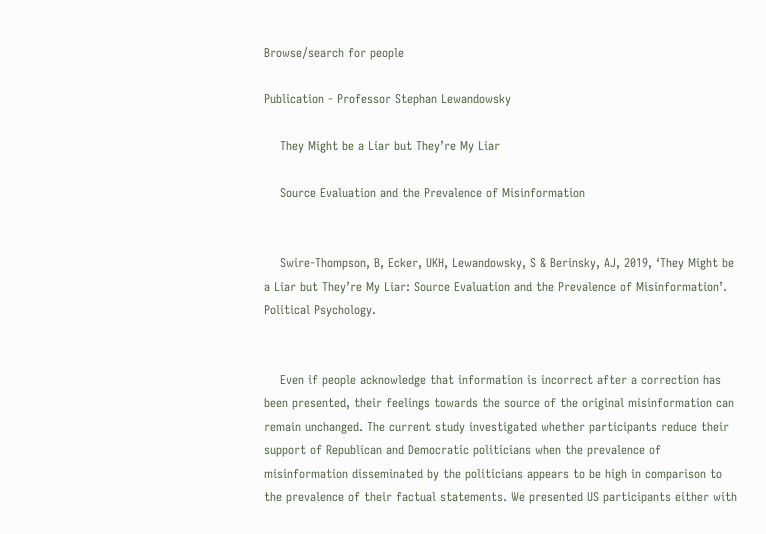Browse/search for people

Publication - Professor Stephan Lewandowsky

    They Might be a Liar but They’re My Liar

    Source Evaluation and the Prevalence of Misinformation


    Swire-Thompson, B, Ecker, UKH, Lewandowsky, S & Berinsky, AJ, 2019, ‘They Might be a Liar but They’re My Liar: Source Evaluation and the Prevalence of Misinformation’. Political Psychology.


    Even if people acknowledge that information is incorrect after a correction has been presented, their feelings towards the source of the original misinformation can remain unchanged. The current study investigated whether participants reduce their support of Republican and Democratic politicians when the prevalence of misinformation disseminated by the politicians appears to be high in comparison to the prevalence of their factual statements. We presented US participants either with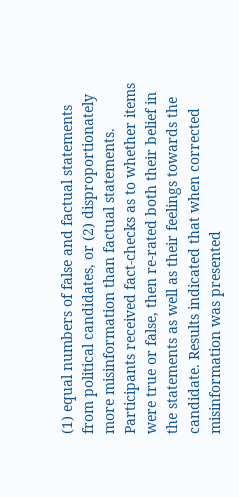(1) equal numbers of false and factual statements from political candidates, or (2) disproportionately more misinformation than factual statements. Participants received fact-checks as to whether items were true or false, then re-rated both their belief in the statements as well as their feelings towards the candidate. Results indicated that when corrected misinformation was presented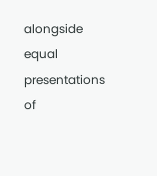alongside equal presentations of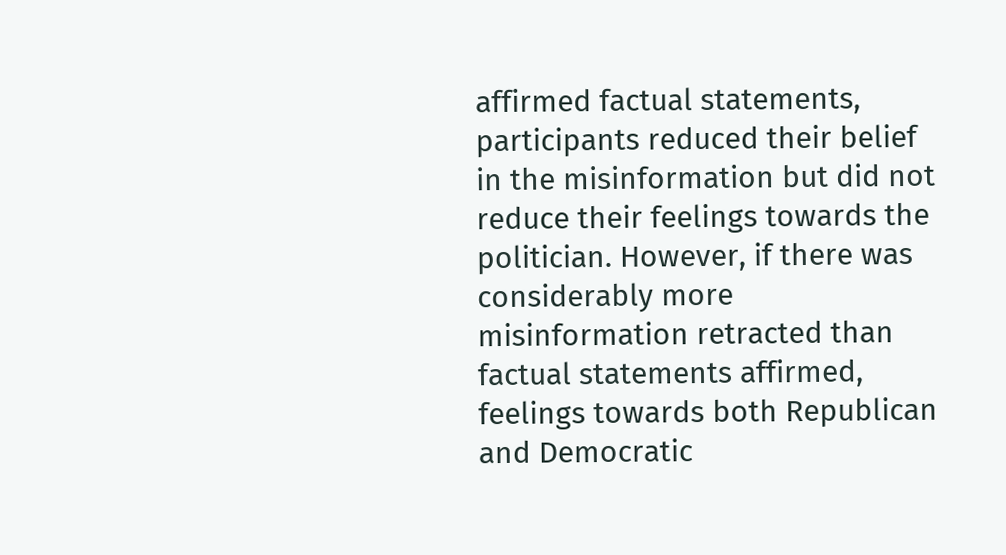affirmed factual statements, participants reduced their belief in the misinformation but did not reduce their feelings towards the politician. However, if there was considerably more misinformation retracted than factual statements affirmed, feelings towards both Republican and Democratic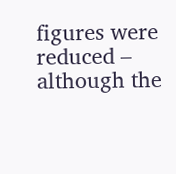figures were reduced – although the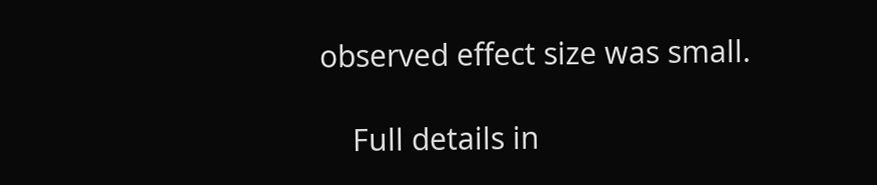observed effect size was small.

    Full details in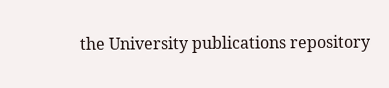the University publications repository